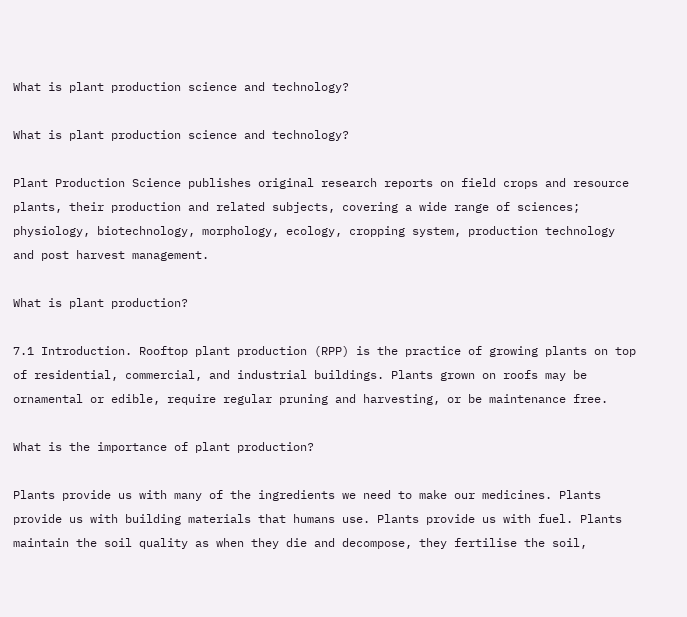What is plant production science and technology?

What is plant production science and technology?

Plant Production Science publishes original research reports on field crops and resource plants, their production and related subjects, covering a wide range of sciences; physiology, biotechnology, morphology, ecology, cropping system, production technology and post harvest management.

What is plant production?

7.1 Introduction. Rooftop plant production (RPP) is the practice of growing plants on top of residential, commercial, and industrial buildings. Plants grown on roofs may be ornamental or edible, require regular pruning and harvesting, or be maintenance free.

What is the importance of plant production?

Plants provide us with many of the ingredients we need to make our medicines. Plants provide us with building materials that humans use. Plants provide us with fuel. Plants maintain the soil quality as when they die and decompose, they fertilise the soil,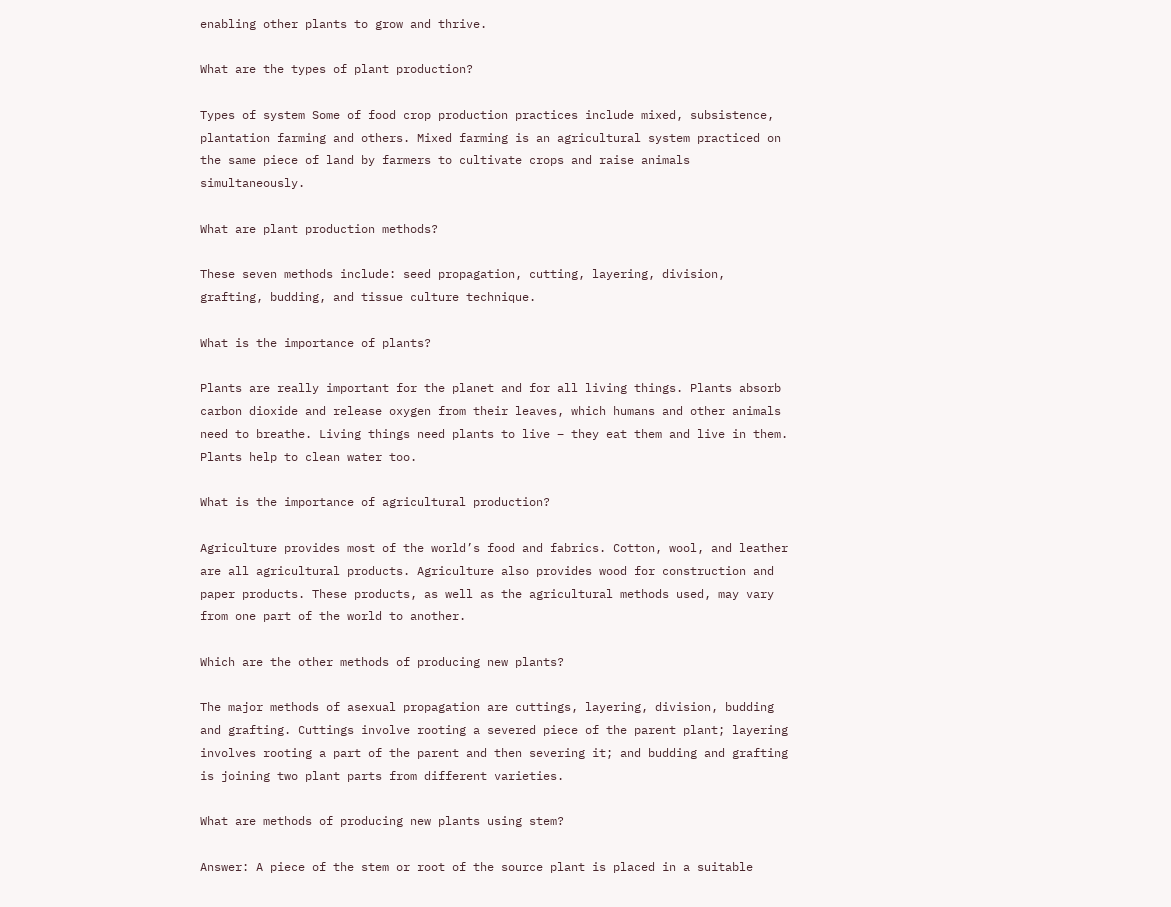enabling other plants to grow and thrive.

What are the types of plant production?

Types of system Some of food crop production practices include mixed, subsistence, plantation farming and others. Mixed farming is an agricultural system practiced on the same piece of land by farmers to cultivate crops and raise animals simultaneously.

What are plant production methods?

These seven methods include: seed propagation, cutting, layering, division, grafting, budding, and tissue culture technique.

What is the importance of plants?

Plants are really important for the planet and for all living things. Plants absorb carbon dioxide and release oxygen from their leaves, which humans and other animals need to breathe. Living things need plants to live – they eat them and live in them. Plants help to clean water too.

What is the importance of agricultural production?

Agriculture provides most of the world’s food and fabrics. Cotton, wool, and leather are all agricultural products. Agriculture also provides wood for construction and paper products. These products, as well as the agricultural methods used, may vary from one part of the world to another.

Which are the other methods of producing new plants?

The major methods of asexual propagation are cuttings, layering, division, budding and grafting. Cuttings involve rooting a severed piece of the parent plant; layering involves rooting a part of the parent and then severing it; and budding and grafting is joining two plant parts from different varieties.

What are methods of producing new plants using stem?

Answer: A piece of the stem or root of the source plant is placed in a suitable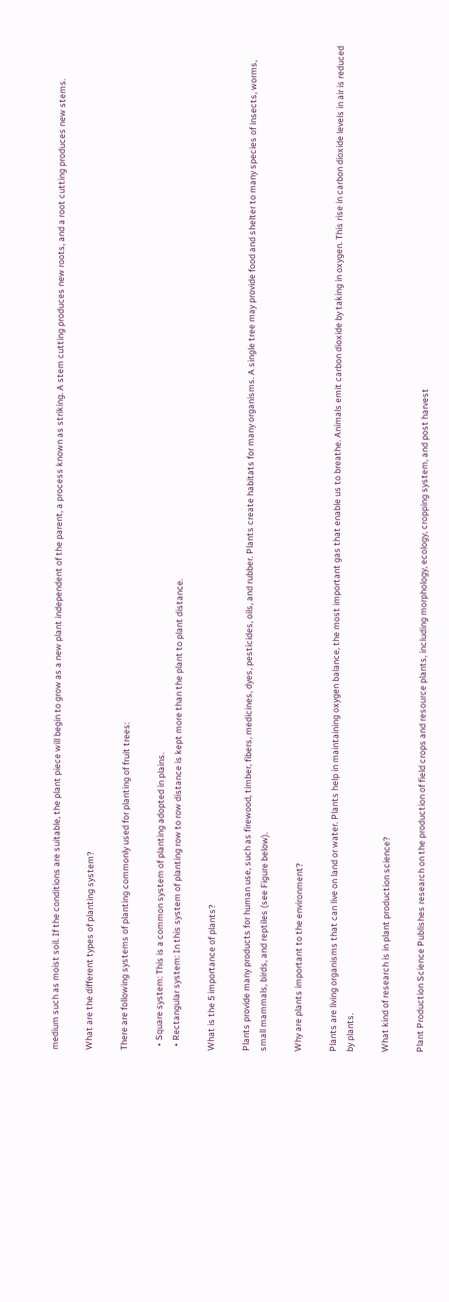medium such as moist soil. If the conditions are suitable, the plant piece will begin to grow as a new plant independent of the parent, a process known as striking. A stem cutting produces new roots, and a root cutting produces new stems.

What are the different types of planting system?

There are following systems of planting commonly used for planting of fruit trees:

  • Square system: This is a common system of planting adopted in plains.
  • Rectangular system: In this system of planting row to row distance is kept more than the plant to plant distance.

What is the 5 importance of plants?

Plants provide many products for human use, such as firewood, timber, fibers, medicines, dyes, pesticides, oils, and rubber. Plants create habitats for many organisms. A single tree may provide food and shelter to many species of insects, worms, small mammals, birds, and reptiles (see Figure below).

Why are plants important to the environment?

Plants are living organisms that can live on land or water. Plants help in maintaining oxygen balance, the most important gas that enable us to breathe. Animals emit carbon dioxide by taking in oxygen. This rise in carbon dioxide levels in air is reduced by plants.

What kind of research is in plant production science?

Plant Production Science Publishes research on the production of field crops and resource plants, including morphology, ecology, cropping system, and post harvest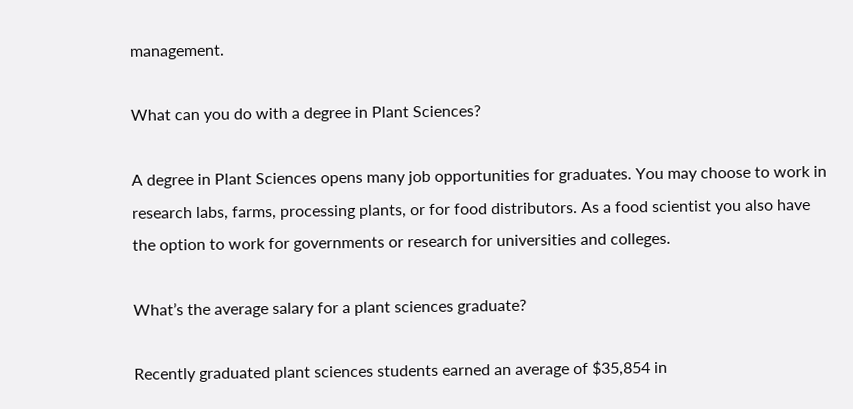management.

What can you do with a degree in Plant Sciences?

A degree in Plant Sciences opens many job opportunities for graduates. You may choose to work in research labs, farms, processing plants, or for food distributors. As a food scientist you also have the option to work for governments or research for universities and colleges.

What’s the average salary for a plant sciences graduate?

Recently graduated plant sciences students earned an average of $35,854 in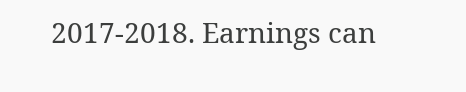2017-2018. Earnings can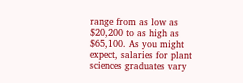range from as low as $20,200 to as high as $65,100. As you might expect, salaries for plant sciences graduates vary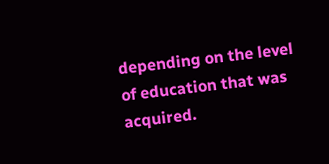depending on the level of education that was acquired.